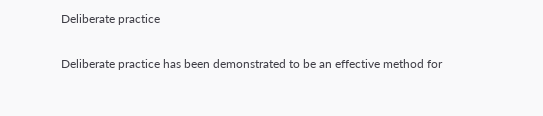Deliberate practice

Deliberate practice has been demonstrated to be an effective method for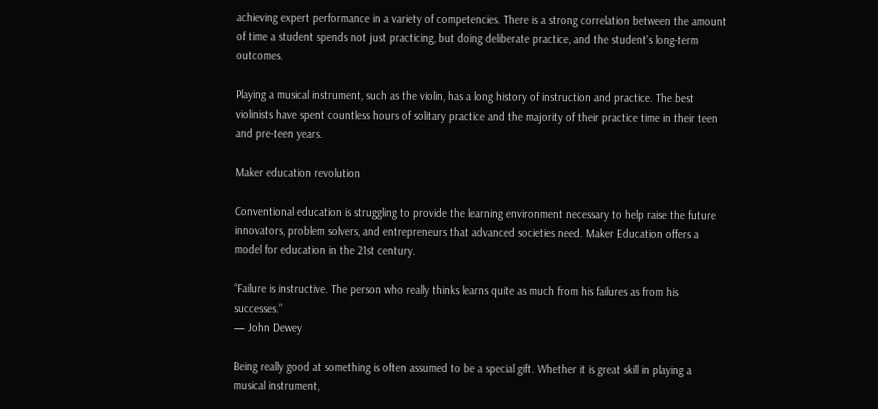achieving expert performance in a variety of competencies. There is a strong correlation between the amount of time a student spends not just practicing, but doing deliberate practice, and the student's long-term outcomes.

Playing a musical instrument, such as the violin, has a long history of instruction and practice. The best violinists have spent countless hours of solitary practice and the majority of their practice time in their teen and pre-teen years.

Maker education revolution

Conventional education is struggling to provide the learning environment necessary to help raise the future innovators, problem solvers, and entrepreneurs that advanced societies need. Maker Education offers a model for education in the 21st century.

“Failure is instructive. The person who really thinks learns quite as much from his failures as from his successes.”
— John Dewey

Being really good at something is often assumed to be a special gift. Whether it is great skill in playing a musical instrument,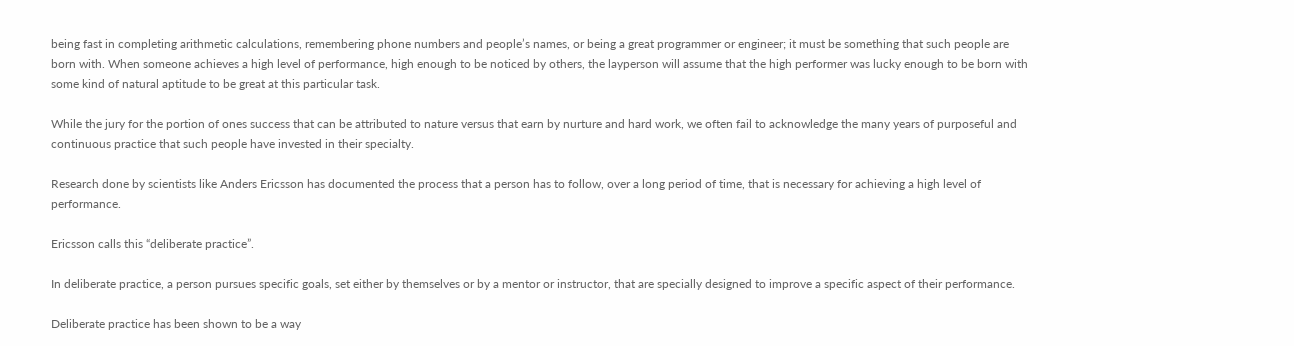being fast in completing arithmetic calculations, remembering phone numbers and people’s names, or being a great programmer or engineer; it must be something that such people are born with. When someone achieves a high level of performance, high enough to be noticed by others, the layperson will assume that the high performer was lucky enough to be born with some kind of natural aptitude to be great at this particular task.

While the jury for the portion of ones success that can be attributed to nature versus that earn by nurture and hard work, we often fail to acknowledge the many years of purposeful and continuous practice that such people have invested in their specialty.

Research done by scientists like Anders Ericsson has documented the process that a person has to follow, over a long period of time, that is necessary for achieving a high level of performance.

Ericsson calls this “deliberate practice”.

In deliberate practice, a person pursues specific goals, set either by themselves or by a mentor or instructor, that are specially designed to improve a specific aspect of their performance.

Deliberate practice has been shown to be a way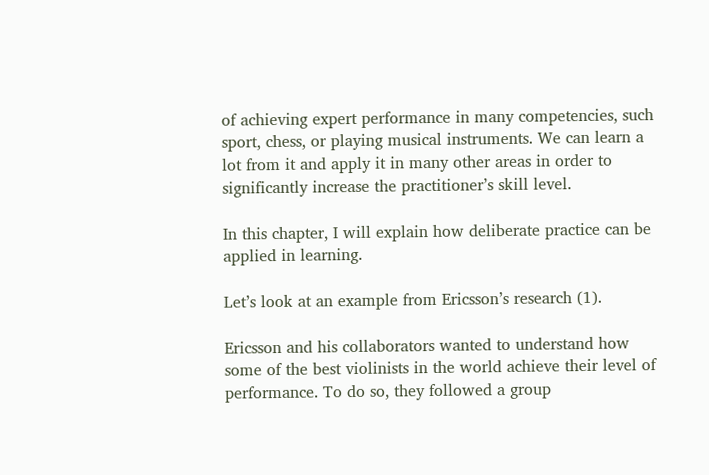of achieving expert performance in many competencies, such sport, chess, or playing musical instruments. We can learn a lot from it and apply it in many other areas in order to significantly increase the practitioner’s skill level.

In this chapter, I will explain how deliberate practice can be applied in learning.

Let’s look at an example from Ericsson’s research (1).

Ericsson and his collaborators wanted to understand how some of the best violinists in the world achieve their level of performance. To do so, they followed a group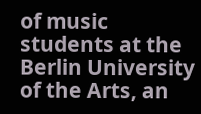of music students at the Berlin University of the Arts, an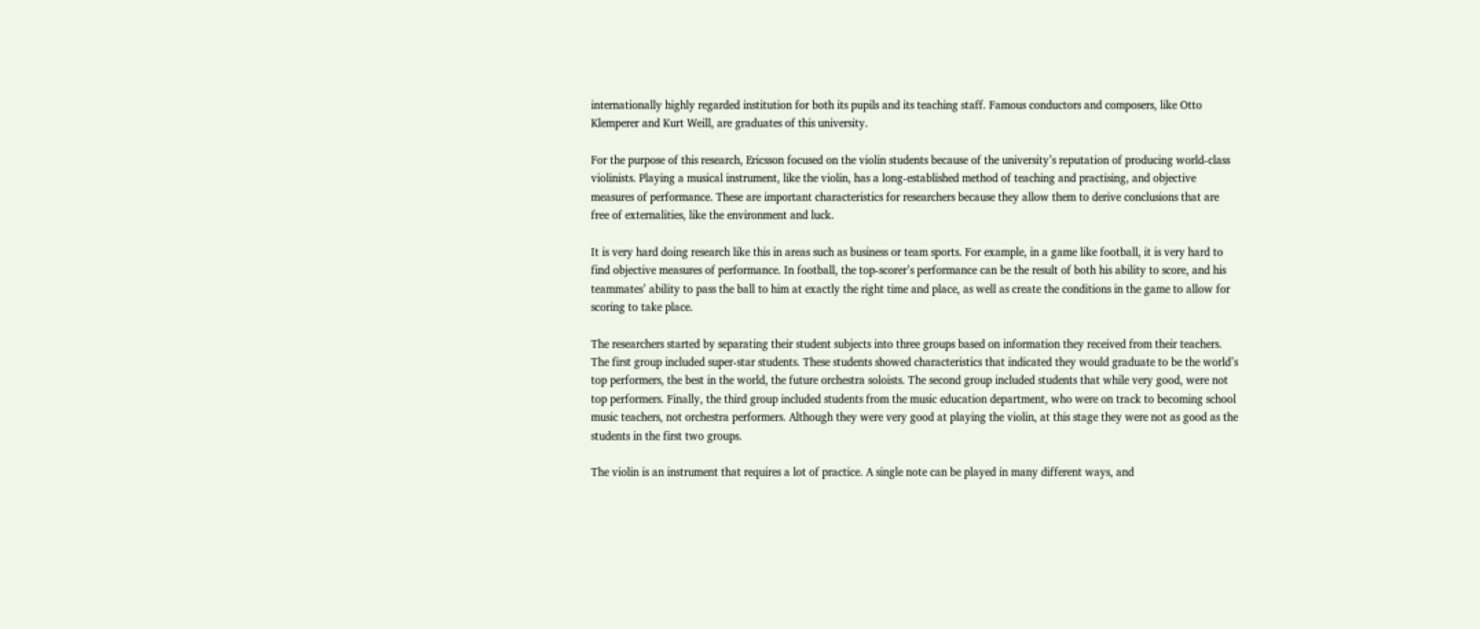internationally highly regarded institution for both its pupils and its teaching staff. Famous conductors and composers, like Otto Klemperer and Kurt Weill, are graduates of this university.

For the purpose of this research, Ericsson focused on the violin students because of the university’s reputation of producing world-class violinists. Playing a musical instrument, like the violin, has a long-established method of teaching and practising, and objective measures of performance. These are important characteristics for researchers because they allow them to derive conclusions that are free of externalities, like the environment and luck.

It is very hard doing research like this in areas such as business or team sports. For example, in a game like football, it is very hard to find objective measures of performance. In football, the top-scorer’s performance can be the result of both his ability to score, and his teammates’ ability to pass the ball to him at exactly the right time and place, as well as create the conditions in the game to allow for scoring to take place.

The researchers started by separating their student subjects into three groups based on information they received from their teachers. The first group included super-star students. These students showed characteristics that indicated they would graduate to be the world’s top performers, the best in the world, the future orchestra soloists. The second group included students that while very good, were not top performers. Finally, the third group included students from the music education department, who were on track to becoming school music teachers, not orchestra performers. Although they were very good at playing the violin, at this stage they were not as good as the students in the first two groups.

The violin is an instrument that requires a lot of practice. A single note can be played in many different ways, and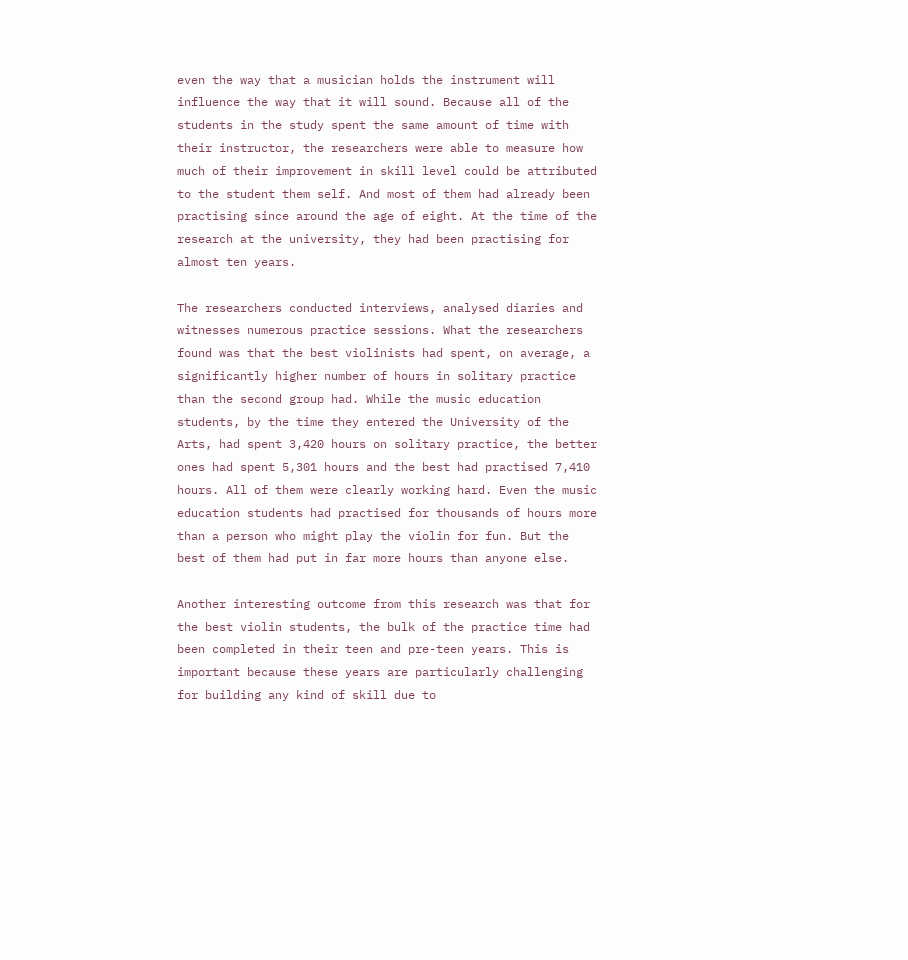even the way that a musician holds the instrument will influence the way that it will sound. Because all of the students in the study spent the same amount of time with their instructor, the researchers were able to measure how much of their improvement in skill level could be attributed to the student them self. And most of them had already been practising since around the age of eight. At the time of the research at the university, they had been practising for almost ten years.

The researchers conducted interviews, analysed diaries and witnesses numerous practice sessions. What the researchers found was that the best violinists had spent, on average, a significantly higher number of hours in solitary practice than the second group had. While the music education students, by the time they entered the University of the Arts, had spent 3,420 hours on solitary practice, the better ones had spent 5,301 hours and the best had practised 7,410 hours. All of them were clearly working hard. Even the music education students had practised for thousands of hours more than a person who might play the violin for fun. But the best of them had put in far more hours than anyone else.

Another interesting outcome from this research was that for the best violin students, the bulk of the practice time had been completed in their teen and pre-teen years. This is important because these years are particularly challenging for building any kind of skill due to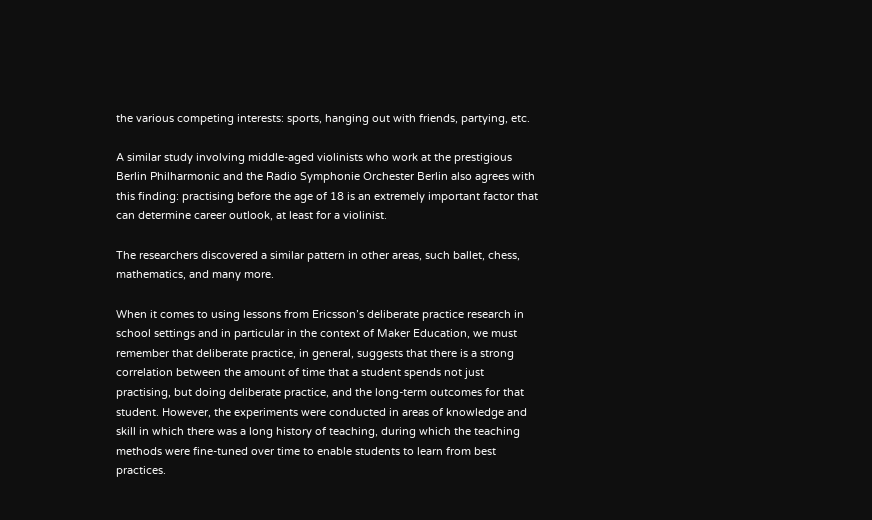the various competing interests: sports, hanging out with friends, partying, etc.

A similar study involving middle-aged violinists who work at the prestigious Berlin Philharmonic and the Radio Symphonie Orchester Berlin also agrees with this finding: practising before the age of 18 is an extremely important factor that can determine career outlook, at least for a violinist.

The researchers discovered a similar pattern in other areas, such ballet, chess, mathematics, and many more.

When it comes to using lessons from Ericsson’s deliberate practice research in school settings and in particular in the context of Maker Education, we must remember that deliberate practice, in general, suggests that there is a strong correlation between the amount of time that a student spends not just practising, but doing deliberate practice, and the long-term outcomes for that student. However, the experiments were conducted in areas of knowledge and skill in which there was a long history of teaching, during which the teaching methods were fine-tuned over time to enable students to learn from best practices.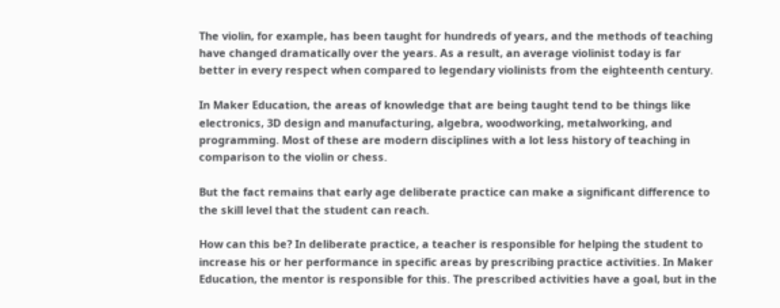The violin, for example, has been taught for hundreds of years, and the methods of teaching have changed dramatically over the years. As a result, an average violinist today is far better in every respect when compared to legendary violinists from the eighteenth century.

In Maker Education, the areas of knowledge that are being taught tend to be things like electronics, 3D design and manufacturing, algebra, woodworking, metalworking, and programming. Most of these are modern disciplines with a lot less history of teaching in comparison to the violin or chess.

But the fact remains that early age deliberate practice can make a significant difference to the skill level that the student can reach.

How can this be? In deliberate practice, a teacher is responsible for helping the student to increase his or her performance in specific areas by prescribing practice activities. In Maker Education, the mentor is responsible for this. The prescribed activities have a goal, but in the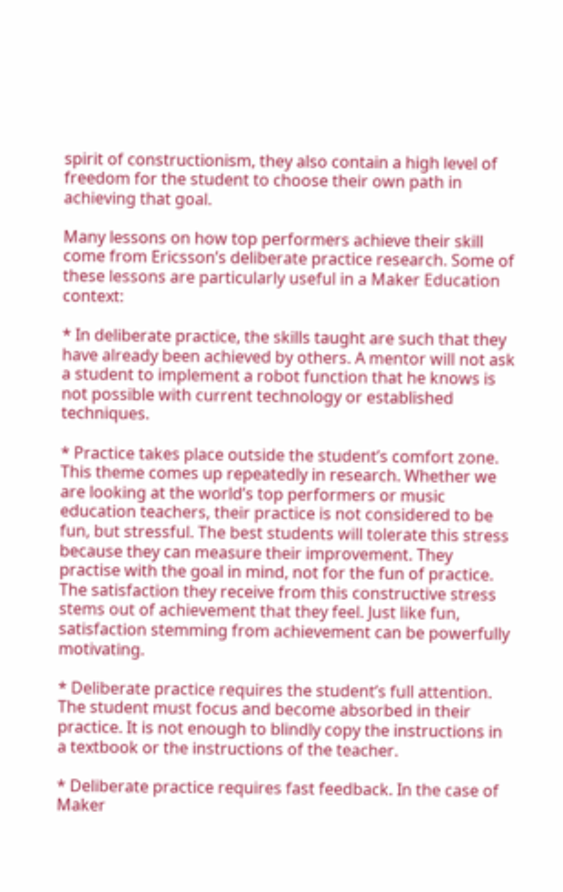spirit of constructionism, they also contain a high level of freedom for the student to choose their own path in achieving that goal.

Many lessons on how top performers achieve their skill come from Ericsson’s deliberate practice research. Some of these lessons are particularly useful in a Maker Education context:

* In deliberate practice, the skills taught are such that they have already been achieved by others. A mentor will not ask a student to implement a robot function that he knows is not possible with current technology or established techniques.

* Practice takes place outside the student’s comfort zone. This theme comes up repeatedly in research. Whether we are looking at the world’s top performers or music education teachers, their practice is not considered to be fun, but stressful. The best students will tolerate this stress because they can measure their improvement. They practise with the goal in mind, not for the fun of practice. The satisfaction they receive from this constructive stress stems out of achievement that they feel. Just like fun, satisfaction stemming from achievement can be powerfully motivating.

* Deliberate practice requires the student’s full attention. The student must focus and become absorbed in their practice. It is not enough to blindly copy the instructions in a textbook or the instructions of the teacher.

* Deliberate practice requires fast feedback. In the case of Maker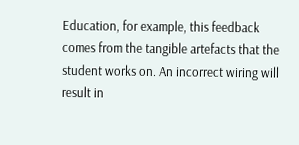Education, for example, this feedback comes from the tangible artefacts that the student works on. An incorrect wiring will result in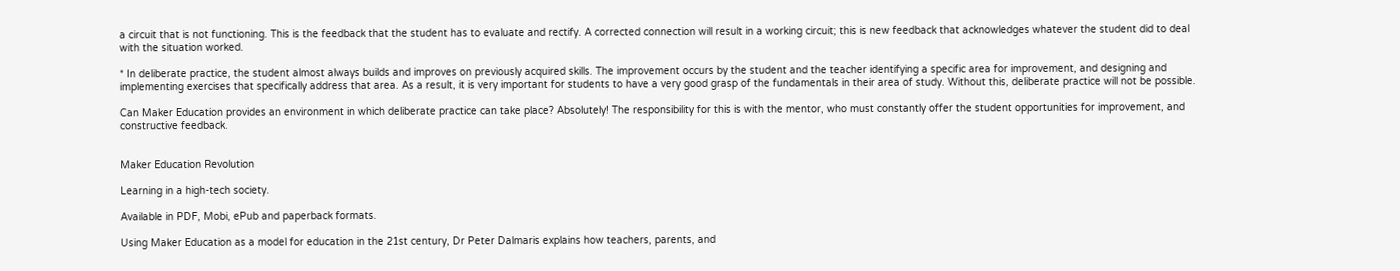a circuit that is not functioning. This is the feedback that the student has to evaluate and rectify. A corrected connection will result in a working circuit; this is new feedback that acknowledges whatever the student did to deal with the situation worked.

* In deliberate practice, the student almost always builds and improves on previously acquired skills. The improvement occurs by the student and the teacher identifying a specific area for improvement, and designing and implementing exercises that specifically address that area. As a result, it is very important for students to have a very good grasp of the fundamentals in their area of study. Without this, deliberate practice will not be possible.

Can Maker Education provides an environment in which deliberate practice can take place? Absolutely! The responsibility for this is with the mentor, who must constantly offer the student opportunities for improvement, and constructive feedback.


Maker Education Revolution

Learning in a high-tech society.

Available in PDF, Mobi, ePub and paperback formats.

Using Maker Education as a model for education in the 21st century, Dr Peter Dalmaris explains how teachers, parents, and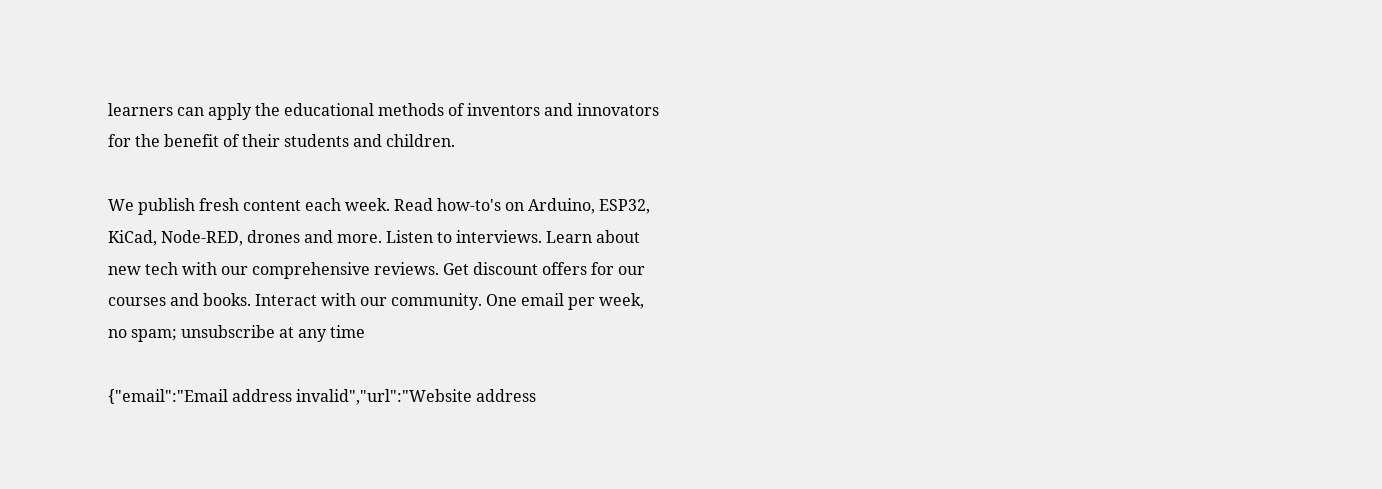learners can apply the educational methods of inventors and innovators for the benefit of their students and children.

We publish fresh content each week. Read how-to's on Arduino, ESP32, KiCad, Node-RED, drones and more. Listen to interviews. Learn about new tech with our comprehensive reviews. Get discount offers for our courses and books. Interact with our community. One email per week, no spam; unsubscribe at any time

{"email":"Email address invalid","url":"Website address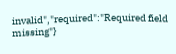invalid","required":"Required field missing"}